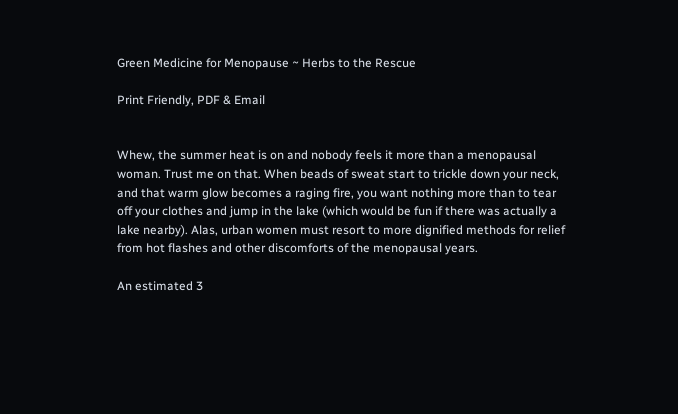Green Medicine for Menopause ~ Herbs to the Rescue

Print Friendly, PDF & Email


Whew, the summer heat is on and nobody feels it more than a menopausal woman. Trust me on that. When beads of sweat start to trickle down your neck, and that warm glow becomes a raging fire, you want nothing more than to tear off your clothes and jump in the lake (which would be fun if there was actually a lake nearby). Alas, urban women must resort to more dignified methods for relief from hot flashes and other discomforts of the menopausal years.

An estimated 3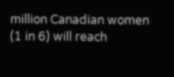million Canadian women (1 in 6) will reach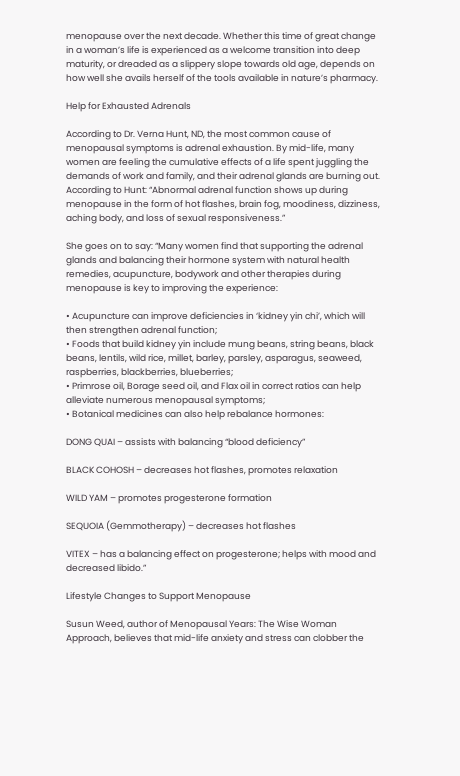menopause over the next decade. Whether this time of great change in a woman’s life is experienced as a welcome transition into deep maturity, or dreaded as a slippery slope towards old age, depends on how well she avails herself of the tools available in nature’s pharmacy.

Help for Exhausted Adrenals

According to Dr. Verna Hunt, ND, the most common cause of menopausal symptoms is adrenal exhaustion. By mid-life, many women are feeling the cumulative effects of a life spent juggling the demands of work and family, and their adrenal glands are burning out. According to Hunt: “Abnormal adrenal function shows up during menopause in the form of hot flashes, brain fog, moodiness, dizziness, aching body, and loss of sexual responsiveness.”

She goes on to say: “Many women find that supporting the adrenal glands and balancing their hormone system with natural health remedies, acupuncture, bodywork and other therapies during menopause is key to improving the experience:

• Acupuncture can improve deficiencies in ‘kidney yin chi’, which will then strengthen adrenal function;
• Foods that build kidney yin include mung beans, string beans, black beans, lentils, wild rice, millet, barley, parsley, asparagus, seaweed, raspberries, blackberries, blueberries;
• Primrose oil, Borage seed oil, and Flax oil in correct ratios can help alleviate numerous menopausal symptoms;
• Botanical medicines can also help rebalance hormones:

DONG QUAI – assists with balancing “blood deficiency”

BLACK COHOSH – decreases hot flashes, promotes relaxation

WILD YAM – promotes progesterone formation

SEQUOIA (Gemmotherapy) – decreases hot flashes

VITEX – has a balancing effect on progesterone; helps with mood and decreased libido.”

Lifestyle Changes to Support Menopause

Susun Weed, author of Menopausal Years: The Wise Woman Approach, believes that mid-life anxiety and stress can clobber the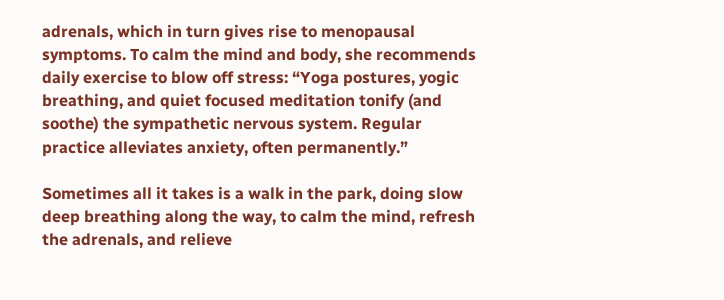adrenals, which in turn gives rise to menopausal symptoms. To calm the mind and body, she recommends daily exercise to blow off stress: “Yoga postures, yogic breathing, and quiet focused meditation tonify (and soothe) the sympathetic nervous system. Regular practice alleviates anxiety, often permanently.”

Sometimes all it takes is a walk in the park, doing slow deep breathing along the way, to calm the mind, refresh the adrenals, and relieve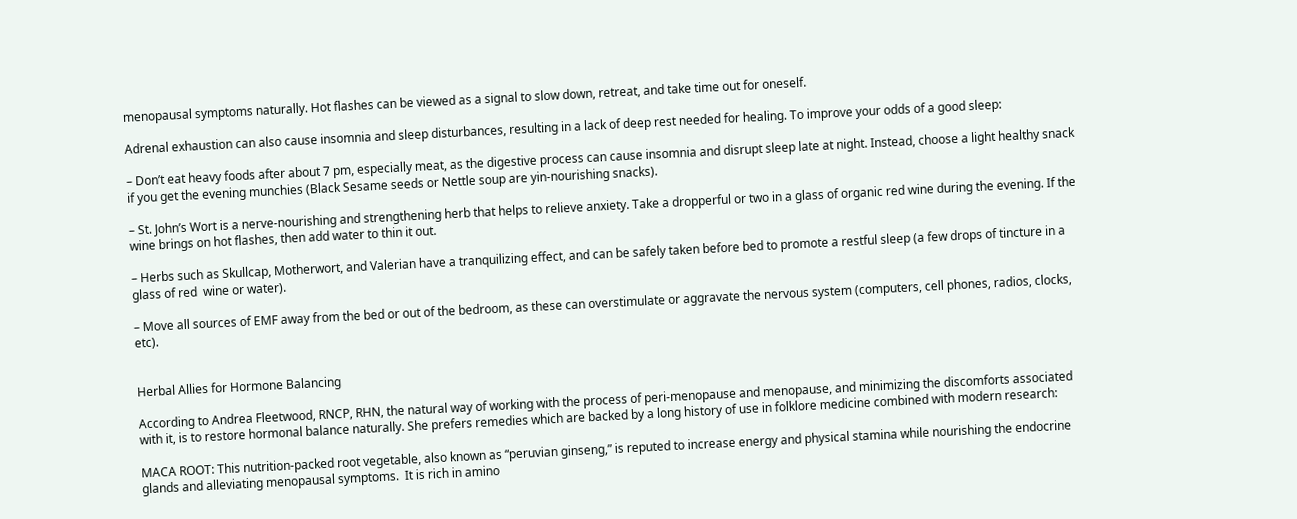menopausal symptoms naturally. Hot flashes can be viewed as a signal to slow down, retreat, and take time out for oneself.

Adrenal exhaustion can also cause insomnia and sleep disturbances, resulting in a lack of deep rest needed for healing. To improve your odds of a good sleep:

– Don’t eat heavy foods after about 7 pm, especially meat, as the digestive process can cause insomnia and disrupt sleep late at night. Instead, choose a light healthy snack if you get the evening munchies (Black Sesame seeds or Nettle soup are yin-nourishing snacks).

– St. John’s Wort is a nerve-nourishing and strengthening herb that helps to relieve anxiety. Take a dropperful or two in a glass of organic red wine during the evening. If the wine brings on hot flashes, then add water to thin it out.

– Herbs such as Skullcap, Motherwort, and Valerian have a tranquilizing effect, and can be safely taken before bed to promote a restful sleep (a few drops of tincture in a glass of red  wine or water).

– Move all sources of EMF away from the bed or out of the bedroom, as these can overstimulate or aggravate the nervous system (computers, cell phones, radios, clocks, etc).


Herbal Allies for Hormone Balancing

According to Andrea Fleetwood, RNCP, RHN, the natural way of working with the process of peri-menopause and menopause, and minimizing the discomforts associated with it, is to restore hormonal balance naturally. She prefers remedies which are backed by a long history of use in folklore medicine combined with modern research:

MACA ROOT: This nutrition-packed root vegetable, also known as “peruvian ginseng,” is reputed to increase energy and physical stamina while nourishing the endocrine glands and alleviating menopausal symptoms.  It is rich in amino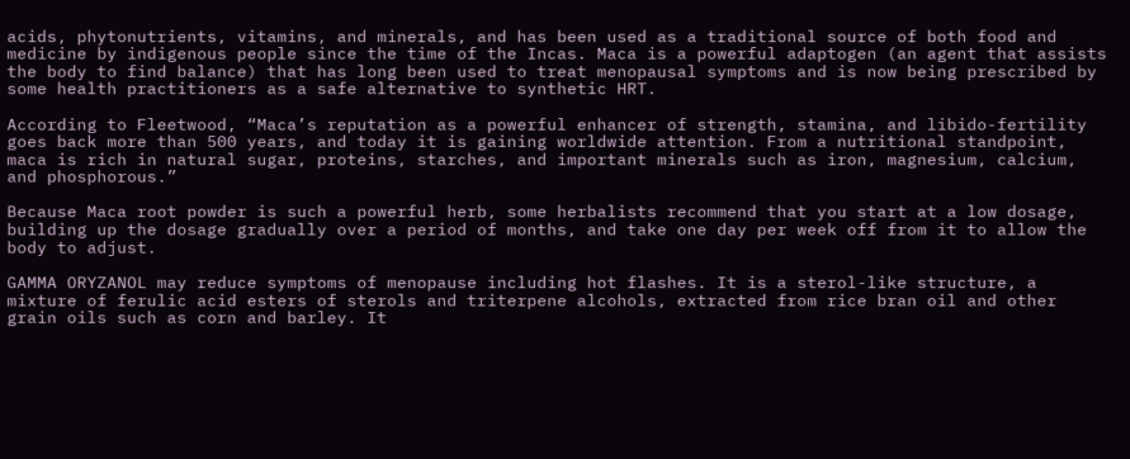acids, phytonutrients, vitamins, and minerals, and has been used as a traditional source of both food and medicine by indigenous people since the time of the Incas. Maca is a powerful adaptogen (an agent that assists the body to find balance) that has long been used to treat menopausal symptoms and is now being prescribed by some health practitioners as a safe alternative to synthetic HRT.

According to Fleetwood, “Maca’s reputation as a powerful enhancer of strength, stamina, and libido-fertility goes back more than 500 years, and today it is gaining worldwide attention. From a nutritional standpoint, maca is rich in natural sugar, proteins, starches, and important minerals such as iron, magnesium, calcium, and phosphorous.”

Because Maca root powder is such a powerful herb, some herbalists recommend that you start at a low dosage, building up the dosage gradually over a period of months, and take one day per week off from it to allow the body to adjust.

GAMMA ORYZANOL may reduce symptoms of menopause including hot flashes. It is a sterol-like structure, a mixture of ferulic acid esters of sterols and triterpene alcohols, extracted from rice bran oil and other grain oils such as corn and barley. It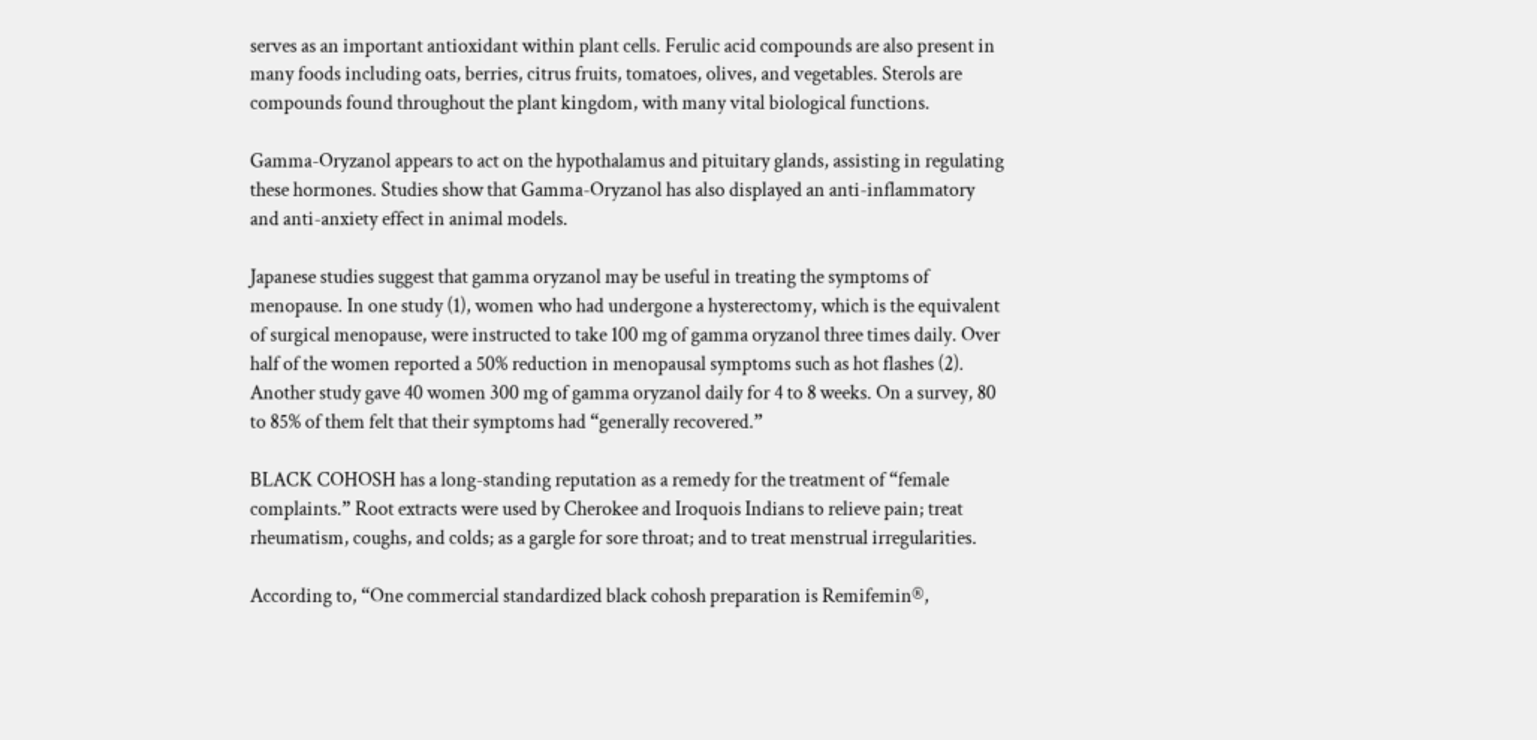serves as an important antioxidant within plant cells. Ferulic acid compounds are also present in many foods including oats, berries, citrus fruits, tomatoes, olives, and vegetables. Sterols are compounds found throughout the plant kingdom, with many vital biological functions.

Gamma-Oryzanol appears to act on the hypothalamus and pituitary glands, assisting in regulating these hormones. Studies show that Gamma-Oryzanol has also displayed an anti-inflammatory and anti-anxiety effect in animal models.

Japanese studies suggest that gamma oryzanol may be useful in treating the symptoms of menopause. In one study (1), women who had undergone a hysterectomy, which is the equivalent of surgical menopause, were instructed to take 100 mg of gamma oryzanol three times daily. Over half of the women reported a 50% reduction in menopausal symptoms such as hot flashes (2). Another study gave 40 women 300 mg of gamma oryzanol daily for 4 to 8 weeks. On a survey, 80 to 85% of them felt that their symptoms had “generally recovered.”

BLACK COHOSH has a long-standing reputation as a remedy for the treatment of “female complaints.” Root extracts were used by Cherokee and Iroquois Indians to relieve pain; treat rheumatism, coughs, and colds; as a gargle for sore throat; and to treat menstrual irregularities.

According to, “One commercial standardized black cohosh preparation is Remifemin®,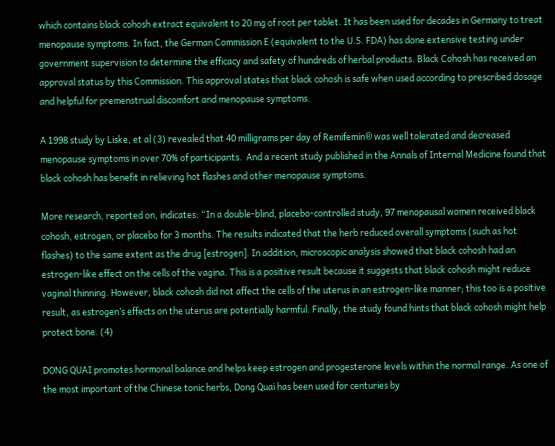which contains black cohosh extract equivalent to 20 mg of root per tablet. It has been used for decades in Germany to treat menopause symptoms. In fact, the German Commission E (equivalent to the U.S. FDA) has done extensive testing under government supervision to determine the efficacy and safety of hundreds of herbal products. Black Cohosh has received an approval status by this Commission. This approval states that black cohosh is safe when used according to prescribed dosage and helpful for premenstrual discomfort and menopause symptoms.

A 1998 study by Liske, et al (3) revealed that 40 milligrams per day of Remifemin® was well tolerated and decreased menopause symptoms in over 70% of participants.  And a recent study published in the Annals of Internal Medicine found that black cohosh has benefit in relieving hot flashes and other menopause symptoms.

More research, reported on, indicates: “In a double-blind, placebo-controlled study, 97 menopausal women received black cohosh, estrogen, or placebo for 3 months. The results indicated that the herb reduced overall symptoms (such as hot flashes) to the same extent as the drug [estrogen]. In addition, microscopic analysis showed that black cohosh had an estrogen-like effect on the cells of the vagina. This is a positive result because it suggests that black cohosh might reduce vaginal thinning. However, black cohosh did not affect the cells of the uterus in an estrogen-like manner; this too is a positive result, as estrogen’s effects on the uterus are potentially harmful. Finally, the study found hints that black cohosh might help protect bone. (4)

DONG QUAI promotes hormonal balance and helps keep estrogen and progesterone levels within the normal range. As one of the most important of the Chinese tonic herbs, Dong Quai has been used for centuries by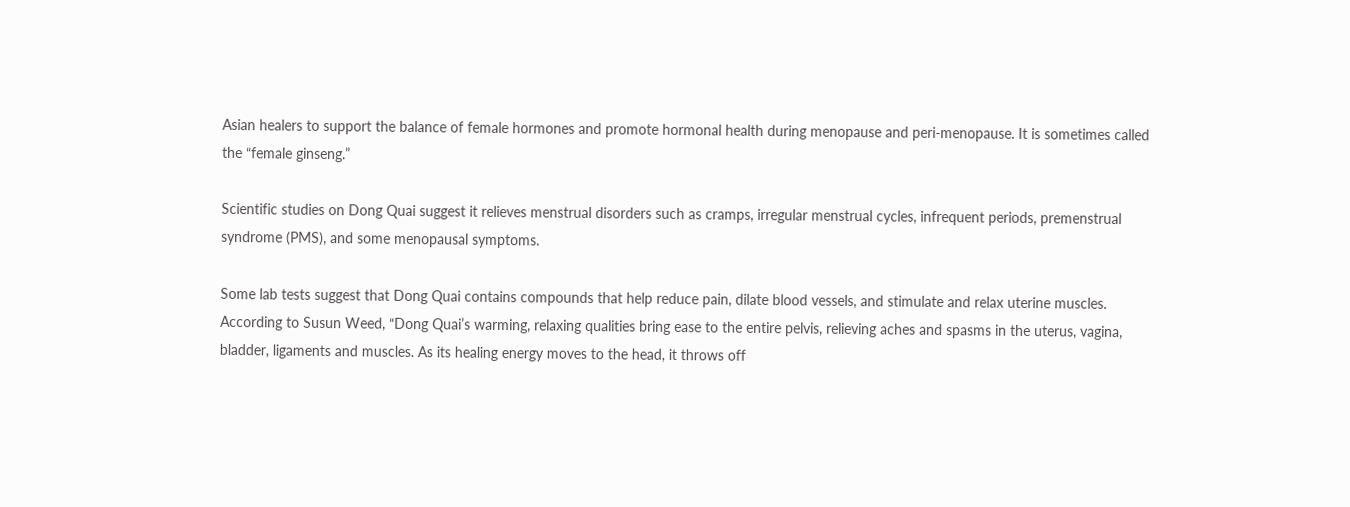Asian healers to support the balance of female hormones and promote hormonal health during menopause and peri-menopause. It is sometimes called the “female ginseng.”

Scientific studies on Dong Quai suggest it relieves menstrual disorders such as cramps, irregular menstrual cycles, infrequent periods, premenstrual syndrome (PMS), and some menopausal symptoms.

Some lab tests suggest that Dong Quai contains compounds that help reduce pain, dilate blood vessels, and stimulate and relax uterine muscles. According to Susun Weed, “Dong Quai’s warming, relaxing qualities bring ease to the entire pelvis, relieving aches and spasms in the uterus, vagina, bladder, ligaments and muscles. As its healing energy moves to the head, it throws off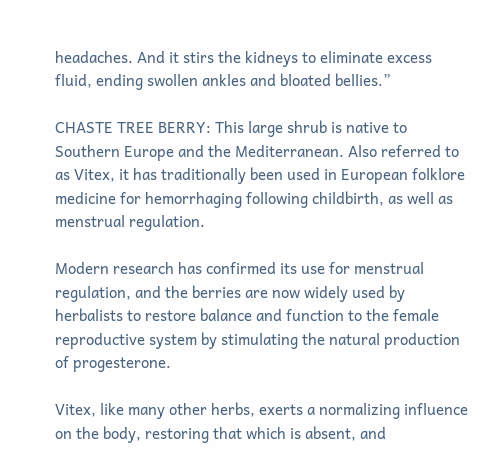headaches. And it stirs the kidneys to eliminate excess fluid, ending swollen ankles and bloated bellies.”

CHASTE TREE BERRY: This large shrub is native to Southern Europe and the Mediterranean. Also referred to as Vitex, it has traditionally been used in European folklore medicine for hemorrhaging following childbirth, as well as menstrual regulation.

Modern research has confirmed its use for menstrual regulation, and the berries are now widely used by herbalists to restore balance and function to the female reproductive system by stimulating the natural production of progesterone.

Vitex, like many other herbs, exerts a normalizing influence on the body, restoring that which is absent, and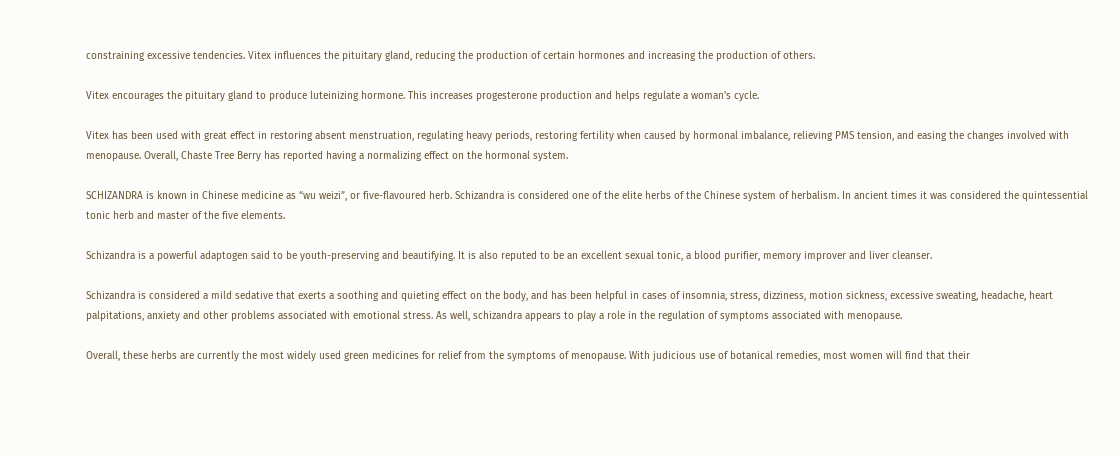constraining excessive tendencies. Vitex influences the pituitary gland, reducing the production of certain hormones and increasing the production of others.

Vitex encourages the pituitary gland to produce luteinizing hormone. This increases progesterone production and helps regulate a woman’s cycle.

Vitex has been used with great effect in restoring absent menstruation, regulating heavy periods, restoring fertility when caused by hormonal imbalance, relieving PMS tension, and easing the changes involved with menopause. Overall, Chaste Tree Berry has reported having a normalizing effect on the hormonal system.

SCHIZANDRA is known in Chinese medicine as “wu weizi”, or five-flavoured herb. Schizandra is considered one of the elite herbs of the Chinese system of herbalism. In ancient times it was considered the quintessential tonic herb and master of the five elements.

Schizandra is a powerful adaptogen said to be youth-preserving and beautifying. It is also reputed to be an excellent sexual tonic, a blood purifier, memory improver and liver cleanser.

Schizandra is considered a mild sedative that exerts a soothing and quieting effect on the body, and has been helpful in cases of insomnia, stress, dizziness, motion sickness, excessive sweating, headache, heart palpitations, anxiety and other problems associated with emotional stress. As well, schizandra appears to play a role in the regulation of symptoms associated with menopause.

Overall, these herbs are currently the most widely used green medicines for relief from the symptoms of menopause. With judicious use of botanical remedies, most women will find that their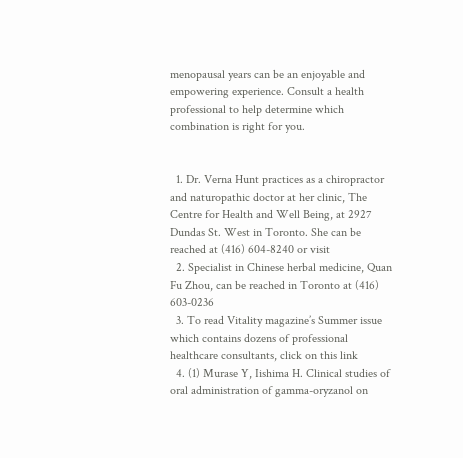menopausal years can be an enjoyable and empowering experience. Consult a health professional to help determine which combination is right for you.


  1. Dr. Verna Hunt practices as a chiropractor and naturopathic doctor at her clinic, The Centre for Health and Well Being, at 2927 Dundas St. West in Toronto. She can be reached at (416) 604-8240 or visit
  2. Specialist in Chinese herbal medicine, Quan Fu Zhou, can be reached in Toronto at (416) 603-0236
  3. To read Vitality magazine’s Summer issue which contains dozens of professional healthcare consultants, click on this link
  4. (1) Murase Y, Iishima H. Clinical studies of oral administration of gamma-oryzanol on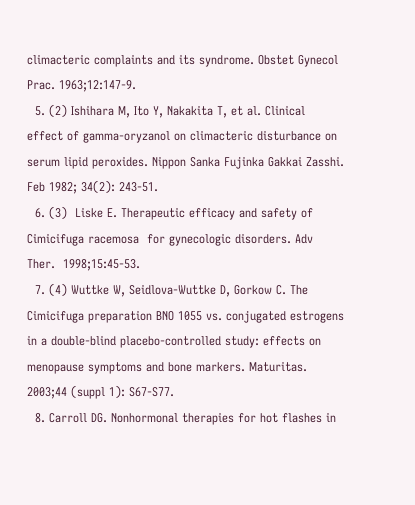climacteric complaints and its syndrome. Obstet Gynecol Prac. 1963;12:147-9.
  5. (2) Ishihara M, Ito Y, Nakakita T, et al. Clinical effect of gamma-oryzanol on climacteric disturbance on serum lipid peroxides. Nippon Sanka Fujinka Gakkai Zasshi. Feb 1982; 34(2): 243-51.
  6. (3)  Liske E. Therapeutic efficacy and safety of Cimicifuga racemosa  for gynecologic disorders. Adv Ther.  1998;15:45-53.
  7. (4) Wuttke W, Seidlova-Wuttke D, Gorkow C. The Cimicifuga preparation BNO 1055 vs. conjugated estrogens in a double-blind placebo-controlled study: effects on menopause symptoms and bone markers. Maturitas. 2003;44 (suppl 1): S67-S77.
  8. Carroll DG. Nonhormonal therapies for hot flashes in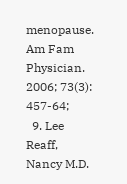menopause. Am Fam Physician. 2006; 73(3): 457-64;
  9. Lee Reaff, Nancy M.D.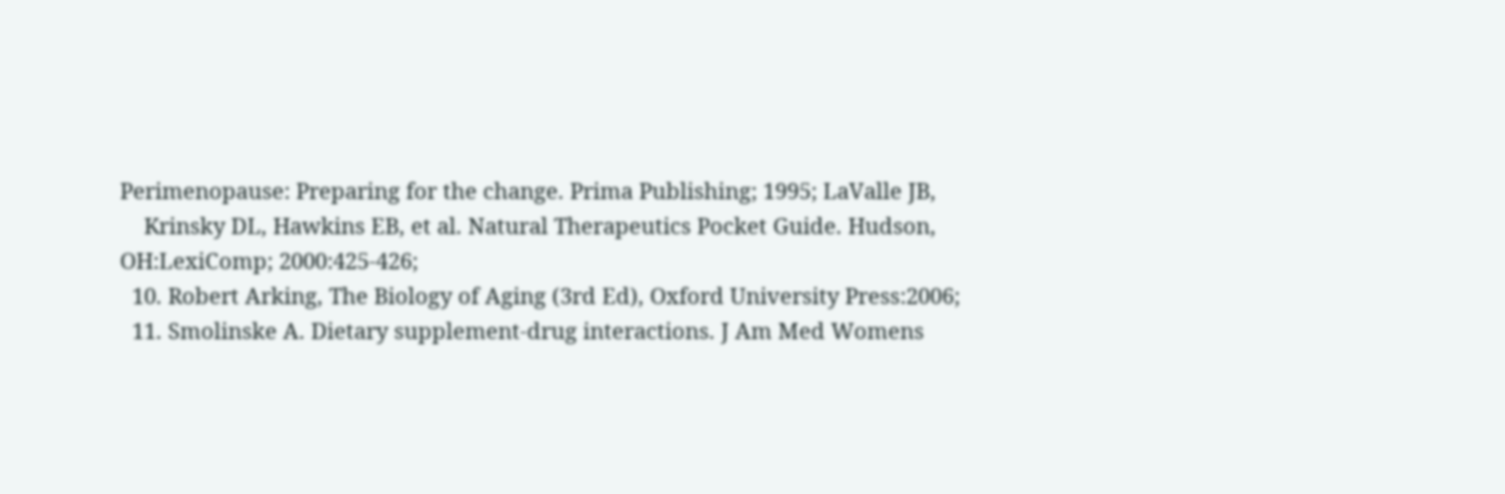Perimenopause: Preparing for the change. Prima Publishing; 1995; LaValle JB,
    Krinsky DL, Hawkins EB, et al. Natural Therapeutics Pocket Guide. Hudson, OH:LexiComp; 2000:425-426;
  10. Robert Arking, The Biology of Aging (3rd Ed), Oxford University Press:2006;
  11. Smolinske A. Dietary supplement-drug interactions. J Am Med Womens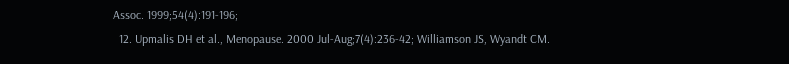Assoc. 1999;54(4):191-196;
  12. Upmalis DH et al., Menopause. 2000 Jul-Aug;7(4):236-42; Williamson JS, Wyandt CM.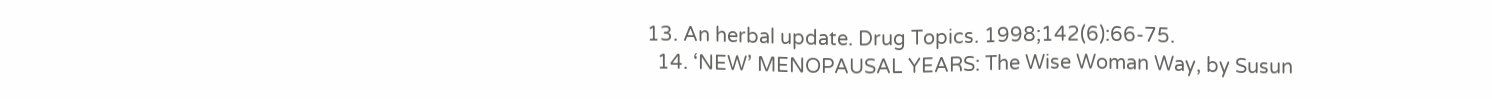13. An herbal update. Drug Topics. 1998;142(6):66-75.
  14. ‘NEW’ MENOPAUSAL YEARS: The Wise Woman Way, by Susun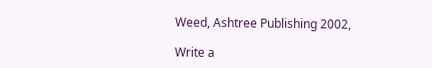Weed, Ashtree Publishing 2002,

Write a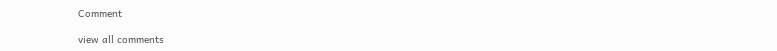Comment

view all comments